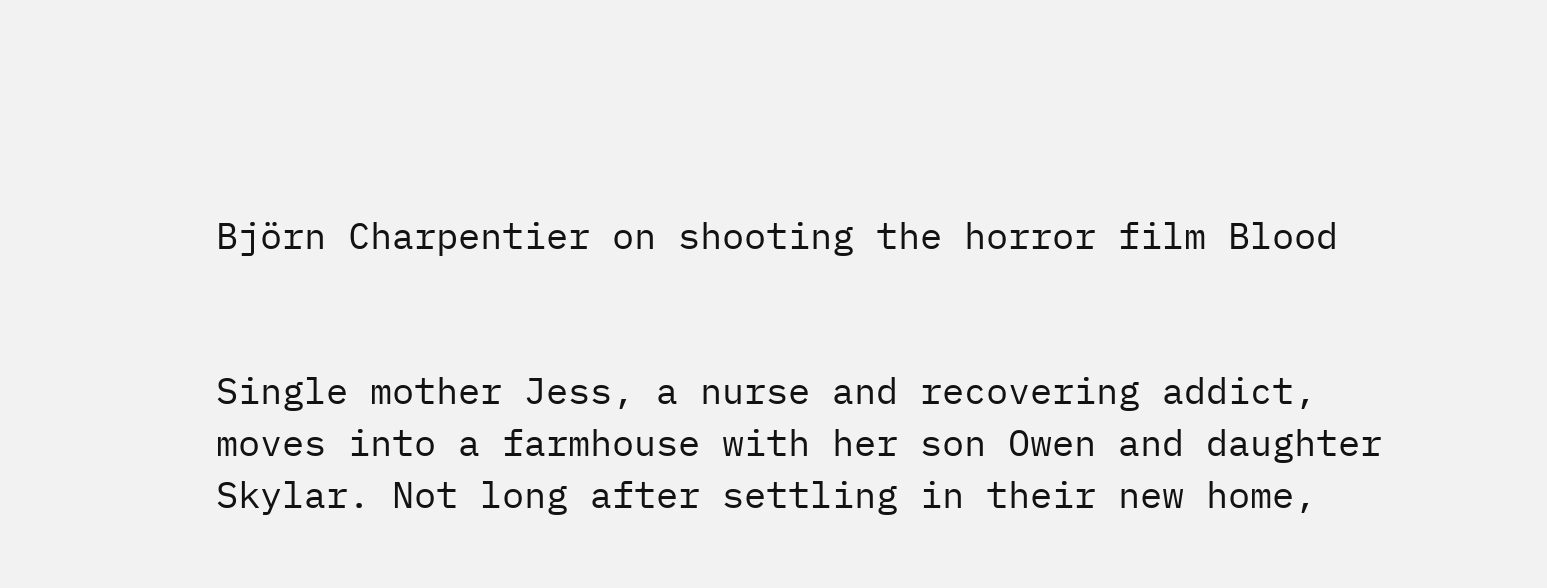Björn Charpentier on shooting the horror film Blood


Single mother Jess, a nurse and recovering addict, moves into a farmhouse with her son Owen and daughter Skylar. Not long after settling in their new home,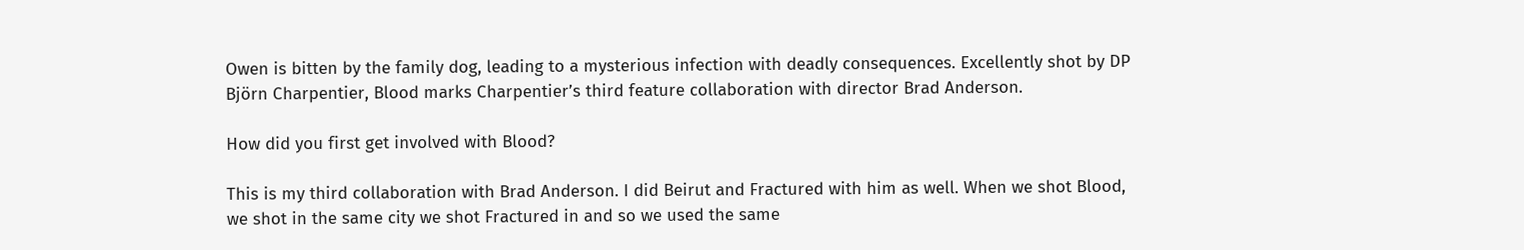Owen is bitten by the family dog, leading to a mysterious infection with deadly consequences. Excellently shot by DP Björn Charpentier, Blood marks Charpentier’s third feature collaboration with director Brad Anderson.

How did you first get involved with Blood?

This is my third collaboration with Brad Anderson. I did Beirut and Fractured with him as well. When we shot Blood, we shot in the same city we shot Fractured in and so we used the same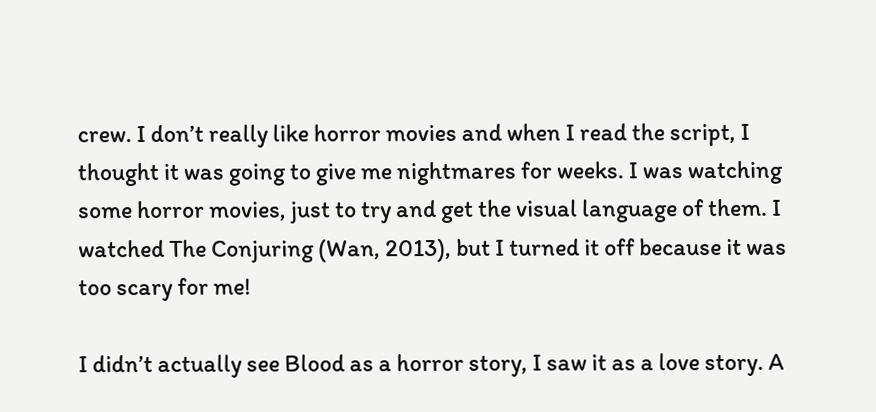crew. I don’t really like horror movies and when I read the script, I thought it was going to give me nightmares for weeks. I was watching some horror movies, just to try and get the visual language of them. I watched The Conjuring (Wan, 2013), but I turned it off because it was too scary for me!

I didn’t actually see Blood as a horror story, I saw it as a love story. A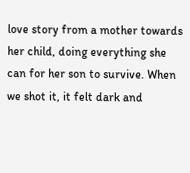love story from a mother towards her child, doing everything she can for her son to survive. When we shot it, it felt dark and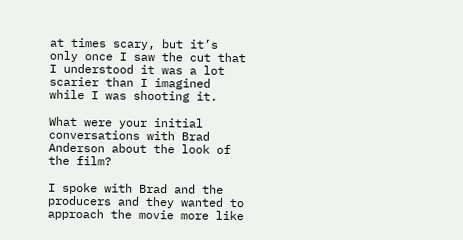at times scary, but it’s only once I saw the cut that I understood it was a lot scarier than I imagined while I was shooting it.

What were your initial conversations with Brad Anderson about the look of the film?

I spoke with Brad and the producers and they wanted to approach the movie more like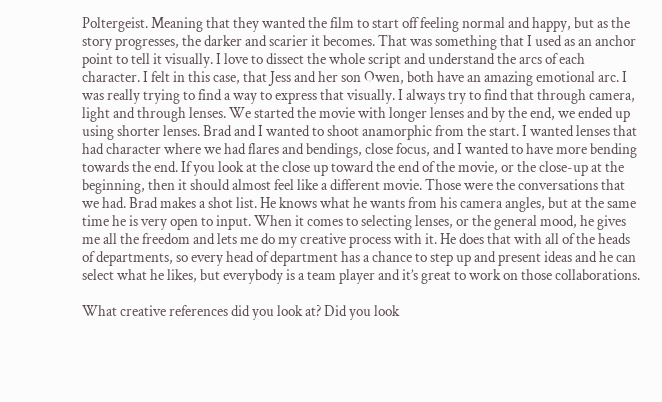Poltergeist. Meaning that they wanted the film to start off feeling normal and happy, but as the story progresses, the darker and scarier it becomes. That was something that I used as an anchor point to tell it visually. I love to dissect the whole script and understand the arcs of each character. I felt in this case, that Jess and her son Owen, both have an amazing emotional arc. I was really trying to find a way to express that visually. I always try to find that through camera, light and through lenses. We started the movie with longer lenses and by the end, we ended up using shorter lenses. Brad and I wanted to shoot anamorphic from the start. I wanted lenses that had character where we had flares and bendings, close focus, and I wanted to have more bending towards the end. If you look at the close up toward the end of the movie, or the close-up at the beginning, then it should almost feel like a different movie. Those were the conversations that we had. Brad makes a shot list. He knows what he wants from his camera angles, but at the same time he is very open to input. When it comes to selecting lenses, or the general mood, he gives me all the freedom and lets me do my creative process with it. He does that with all of the heads of departments, so every head of department has a chance to step up and present ideas and he can select what he likes, but everybody is a team player and it’s great to work on those collaborations.

What creative references did you look at? Did you look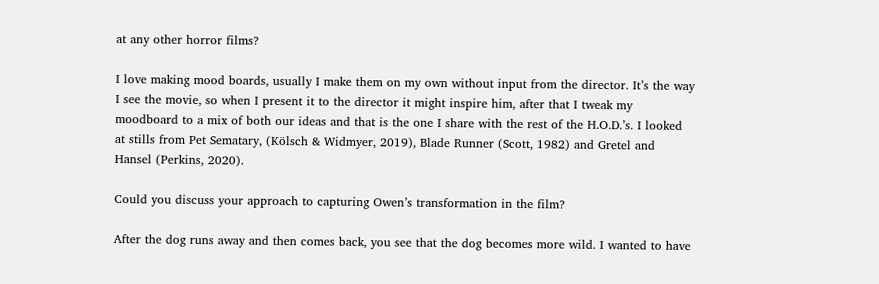at any other horror films?

I love making mood boards, usually I make them on my own without input from the director. It’s the way I see the movie, so when I present it to the director it might inspire him, after that I tweak my moodboard to a mix of both our ideas and that is the one I share with the rest of the H.O.D.’s. I looked at stills from Pet Sematary, (Kölsch & Widmyer, 2019), Blade Runner (Scott, 1982) and Gretel and Hansel (Perkins, 2020).

Could you discuss your approach to capturing Owen’s transformation in the film?

After the dog runs away and then comes back, you see that the dog becomes more wild. I wanted to have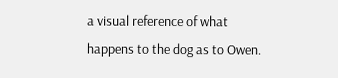a visual reference of what happens to the dog as to Owen.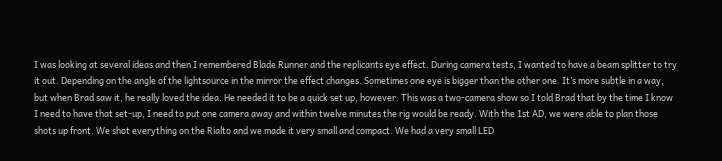I was looking at several ideas and then I remembered Blade Runner and the replicants eye effect. During camera tests, I wanted to have a beam splitter to try it out. Depending on the angle of the lightsource in the mirror the effect changes. Sometimes one eye is bigger than the other one. It’s more subtle in a way, but when Brad saw it, he really loved the idea. He needed it to be a quick set up, however. This was a two-camera show so I told Brad that by the time I know I need to have that set-up, I need to put one camera away and within twelve minutes the rig would be ready. With the 1st AD, we were able to plan those shots up front. We shot everything on the Rialto and we made it very small and compact. We had a very small LED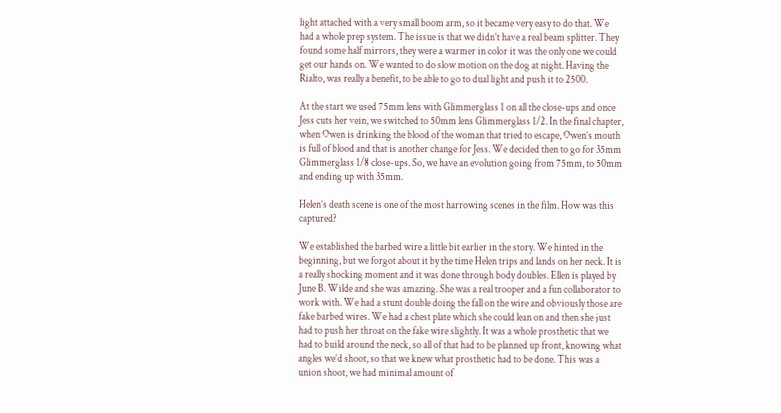light attached with a very small boom arm, so it became very easy to do that. We had a whole prep system. The issue is that we didn’t have a real beam splitter. They found some half mirrors, they were a warmer in color it was the only one we could get our hands on. We wanted to do slow motion on the dog at night. Having the Rialto, was really a benefit, to be able to go to dual light and push it to 2500.

At the start we used 75mm lens with Glimmerglass 1 on all the close-ups and once Jess cuts her vein, we switched to 50mm lens Glimmerglass 1/2. In the final chapter, when Owen is drinking the blood of the woman that tried to escape, Owen’s mouth is full of blood and that is another change for Jess. We decided then to go for 35mm Glimmerglass 1/8 close-ups. So, we have an evolution going from 75mm, to 50mm and ending up with 35mm.

Helen’s death scene is one of the most harrowing scenes in the film. How was this captured?

We established the barbed wire a little bit earlier in the story. We hinted in the beginning, but we forgot about it by the time Helen trips and lands on her neck. It is a really shocking moment and it was done through body doubles. Ellen is played by June B. Wilde and she was amazing. She was a real trooper and a fun collaborator to work with. We had a stunt double doing the fall on the wire and obviously those are fake barbed wires. We had a chest plate which she could lean on and then she just had to push her throat on the fake wire slightly. It was a whole prosthetic that we had to build around the neck, so all of that had to be planned up front, knowing what angles we’d shoot, so that we knew what prosthetic had to be done. This was a union shoot, we had minimal amount of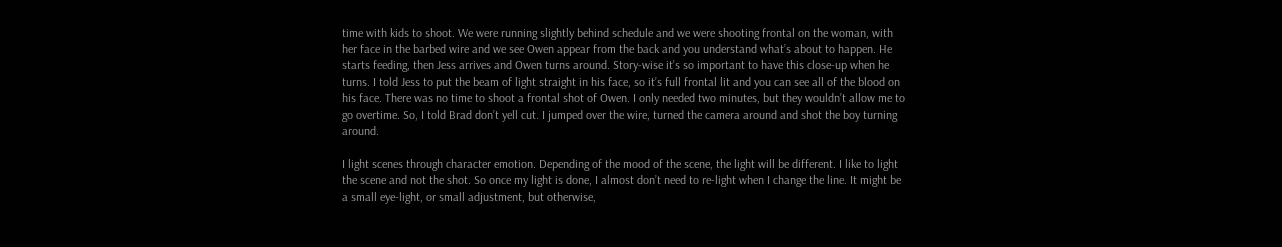time with kids to shoot. We were running slightly behind schedule and we were shooting frontal on the woman, with her face in the barbed wire and we see Owen appear from the back and you understand what’s about to happen. He starts feeding, then Jess arrives and Owen turns around. Story-wise it’s so important to have this close-up when he turns. I told Jess to put the beam of light straight in his face, so it’s full frontal lit and you can see all of the blood on his face. There was no time to shoot a frontal shot of Owen. I only needed two minutes, but they wouldn’t allow me to go overtime. So, I told Brad don’t yell cut. I jumped over the wire, turned the camera around and shot the boy turning around.

I light scenes through character emotion. Depending of the mood of the scene, the light will be different. I like to light the scene and not the shot. So once my light is done, I almost don’t need to re-light when I change the line. It might be a small eye-light, or small adjustment, but otherwise,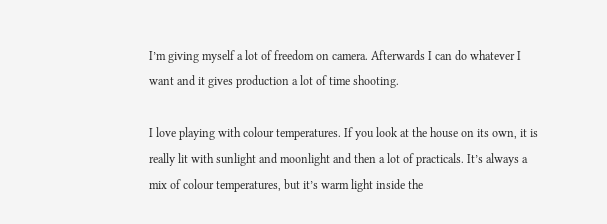I’m giving myself a lot of freedom on camera. Afterwards I can do whatever I want and it gives production a lot of time shooting.

I love playing with colour temperatures. If you look at the house on its own, it is really lit with sunlight and moonlight and then a lot of practicals. It’s always a mix of colour temperatures, but it’s warm light inside the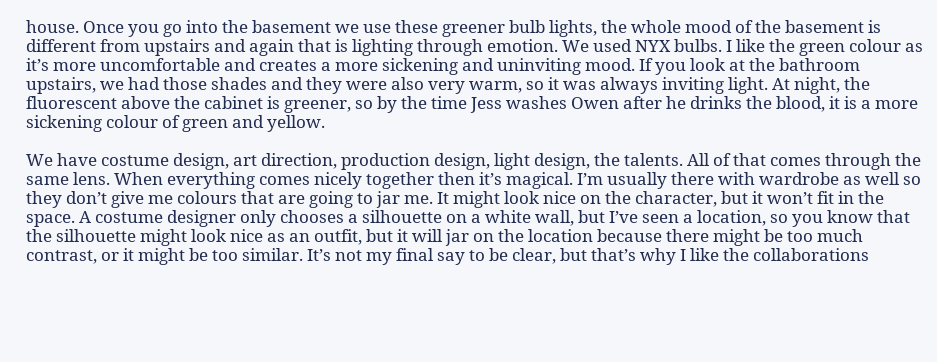house. Once you go into the basement we use these greener bulb lights, the whole mood of the basement is different from upstairs and again that is lighting through emotion. We used NYX bulbs. I like the green colour as it’s more uncomfortable and creates a more sickening and uninviting mood. If you look at the bathroom upstairs, we had those shades and they were also very warm, so it was always inviting light. At night, the fluorescent above the cabinet is greener, so by the time Jess washes Owen after he drinks the blood, it is a more sickening colour of green and yellow.

We have costume design, art direction, production design, light design, the talents. All of that comes through the same lens. When everything comes nicely together then it’s magical. I’m usually there with wardrobe as well so they don’t give me colours that are going to jar me. It might look nice on the character, but it won’t fit in the space. A costume designer only chooses a silhouette on a white wall, but I’ve seen a location, so you know that the silhouette might look nice as an outfit, but it will jar on the location because there might be too much contrast, or it might be too similar. It’s not my final say to be clear, but that’s why I like the collaborations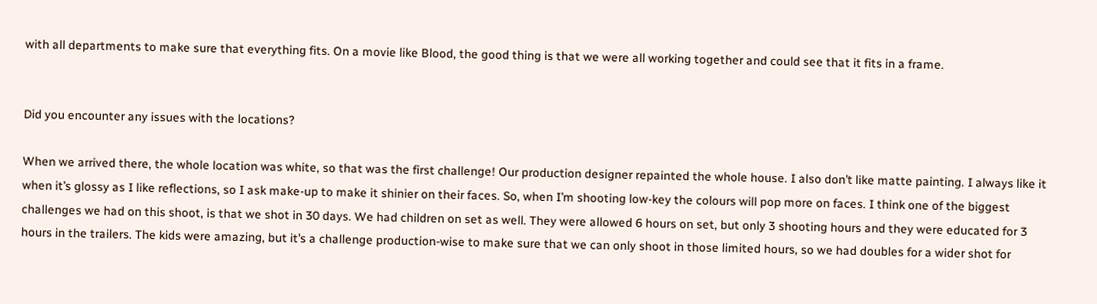with all departments to make sure that everything fits. On a movie like Blood, the good thing is that we were all working together and could see that it fits in a frame.


Did you encounter any issues with the locations?

When we arrived there, the whole location was white, so that was the first challenge! Our production designer repainted the whole house. I also don’t like matte painting. I always like it when it’s glossy as I like reflections, so I ask make-up to make it shinier on their faces. So, when I’m shooting low-key the colours will pop more on faces. I think one of the biggest challenges we had on this shoot, is that we shot in 30 days. We had children on set as well. They were allowed 6 hours on set, but only 3 shooting hours and they were educated for 3 hours in the trailers. The kids were amazing, but it’s a challenge production-wise to make sure that we can only shoot in those limited hours, so we had doubles for a wider shot for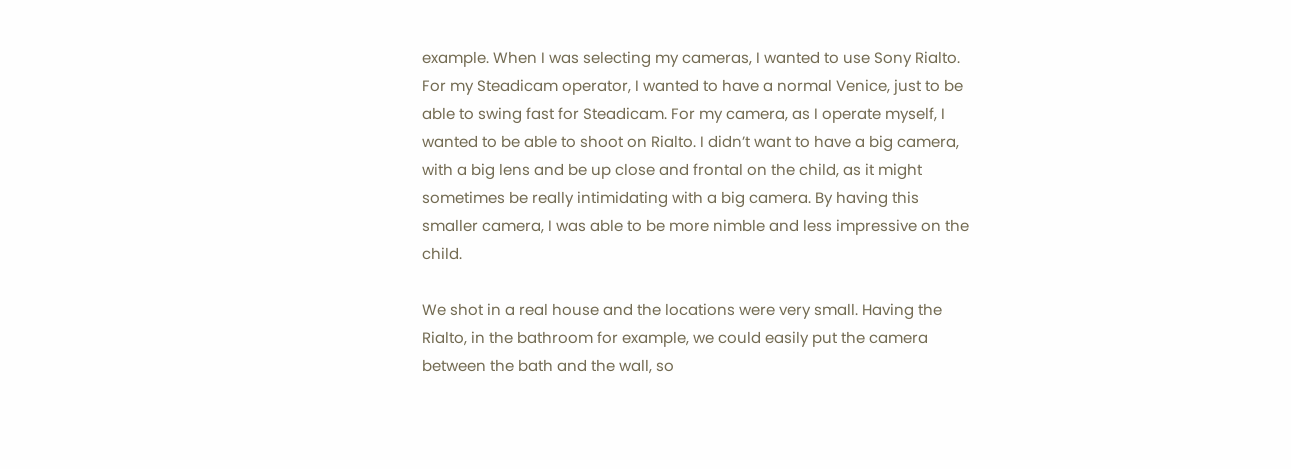example. When I was selecting my cameras, I wanted to use Sony Rialto. For my Steadicam operator, I wanted to have a normal Venice, just to be able to swing fast for Steadicam. For my camera, as I operate myself, I wanted to be able to shoot on Rialto. I didn’t want to have a big camera, with a big lens and be up close and frontal on the child, as it might sometimes be really intimidating with a big camera. By having this smaller camera, I was able to be more nimble and less impressive on the child.

We shot in a real house and the locations were very small. Having the Rialto, in the bathroom for example, we could easily put the camera between the bath and the wall, so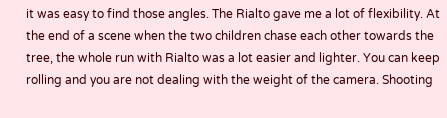it was easy to find those angles. The Rialto gave me a lot of flexibility. At the end of a scene when the two children chase each other towards the tree, the whole run with Rialto was a lot easier and lighter. You can keep rolling and you are not dealing with the weight of the camera. Shooting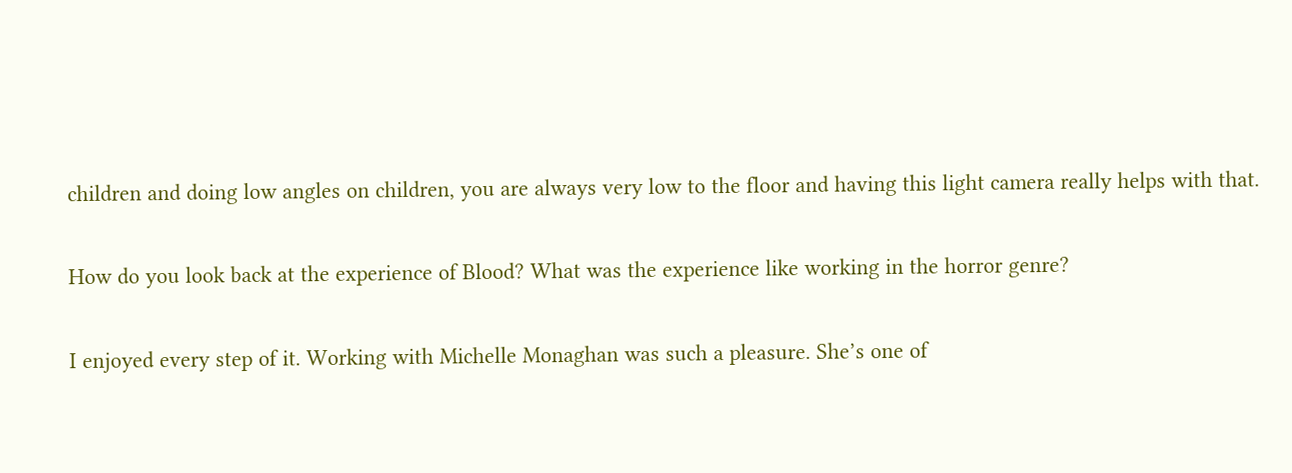children and doing low angles on children, you are always very low to the floor and having this light camera really helps with that.

How do you look back at the experience of Blood? What was the experience like working in the horror genre?

I enjoyed every step of it. Working with Michelle Monaghan was such a pleasure. She’s one of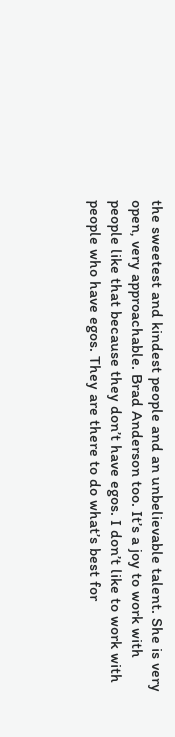the sweetest and kindest people and an unbelievable talent. She is very open, very approachable. Brad Anderson too. It’s a joy to work with people like that because they don’t have egos. I don’t like to work with people who have egos. They are there to do what’s best for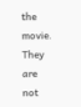the movie. They are not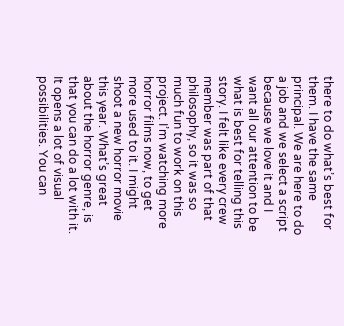there to do what’s best for them. I have the same principal. We are here to do a job and we select a script because we love it and I want all our attention to be what is best for telling this story. I felt like every crew member was part of that philosophy, so it was so much fun to work on this project. I’m watching more horror films now, to get more used to it. I might shoot a new horror movie this year. What’s great about the horror genre, is that you can do a lot with it. It opens a lot of visual possibilities. You can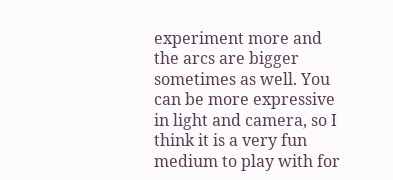experiment more and the arcs are bigger sometimes as well. You can be more expressive in light and camera, so I think it is a very fun medium to play with for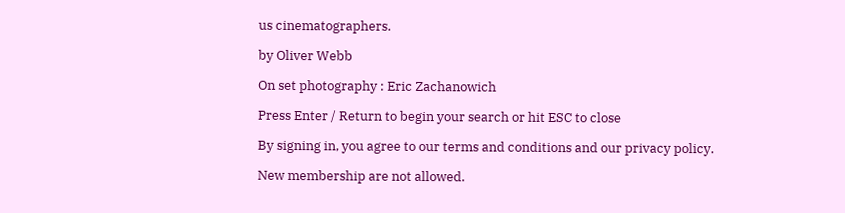us cinematographers.

by Oliver Webb

On set photography : Eric Zachanowich

Press Enter / Return to begin your search or hit ESC to close

By signing in, you agree to our terms and conditions and our privacy policy.

New membership are not allowed.